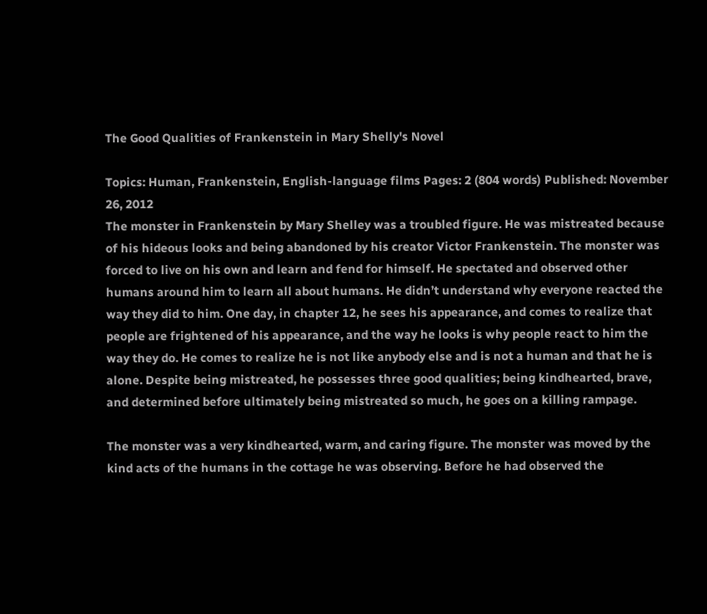The Good Qualities of Frankenstein in Mary Shelly's Novel

Topics: Human, Frankenstein, English-language films Pages: 2 (804 words) Published: November 26, 2012
The monster in Frankenstein by Mary Shelley was a troubled figure. He was mistreated because of his hideous looks and being abandoned by his creator Victor Frankenstein. The monster was forced to live on his own and learn and fend for himself. He spectated and observed other humans around him to learn all about humans. He didn’t understand why everyone reacted the way they did to him. One day, in chapter 12, he sees his appearance, and comes to realize that people are frightened of his appearance, and the way he looks is why people react to him the way they do. He comes to realize he is not like anybody else and is not a human and that he is alone. Despite being mistreated, he possesses three good qualities; being kindhearted, brave, and determined before ultimately being mistreated so much, he goes on a killing rampage.

The monster was a very kindhearted, warm, and caring figure. The monster was moved by the kind acts of the humans in the cottage he was observing. Before he had observed the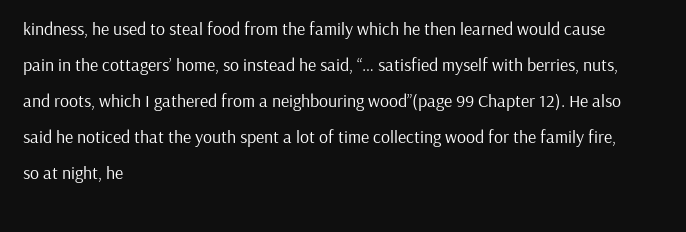kindness, he used to steal food from the family which he then learned would cause pain in the cottagers’ home, so instead he said, “… satisfied myself with berries, nuts, and roots, which I gathered from a neighbouring wood”(page 99 Chapter 12). He also said he noticed that the youth spent a lot of time collecting wood for the family fire, so at night, he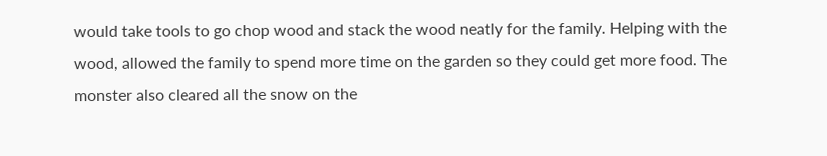would take tools to go chop wood and stack the wood neatly for the family. Helping with the wood, allowed the family to spend more time on the garden so they could get more food. The monster also cleared all the snow on the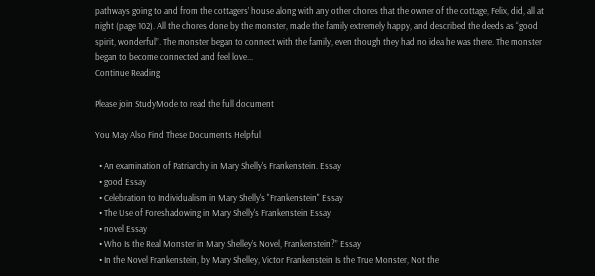pathways going to and from the cottagers’ house along with any other chores that the owner of the cottage, Felix, did, all at night (page 102). All the chores done by the monster, made the family extremely happy, and described the deeds as “good spirit, wonderful”. The monster began to connect with the family, even though they had no idea he was there. The monster began to become connected and feel love...
Continue Reading

Please join StudyMode to read the full document

You May Also Find These Documents Helpful

  • An examination of Patriarchy in Mary Shelly's Frankenstein. Essay
  • good Essay
  • Celebration to Individualism in Mary Shelly's "Frankenstein" Essay
  • The Use of Foreshadowing in Mary Shelly's Frankenstein Essay
  • novel Essay
  • Who Is the Real Monster in Mary Shelley’s Novel, Frankenstein?” Essay
  • In the Novel Frankenstein, by Mary Shelley, Victor Frankenstein Is the True Monster, Not the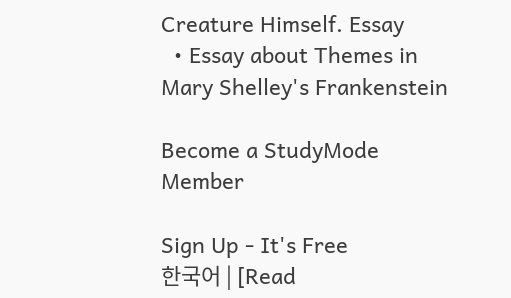Creature Himself. Essay
  • Essay about Themes in Mary Shelley's Frankenstein

Become a StudyMode Member

Sign Up - It's Free
한국어 | [Read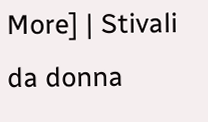More] | Stivali da donna